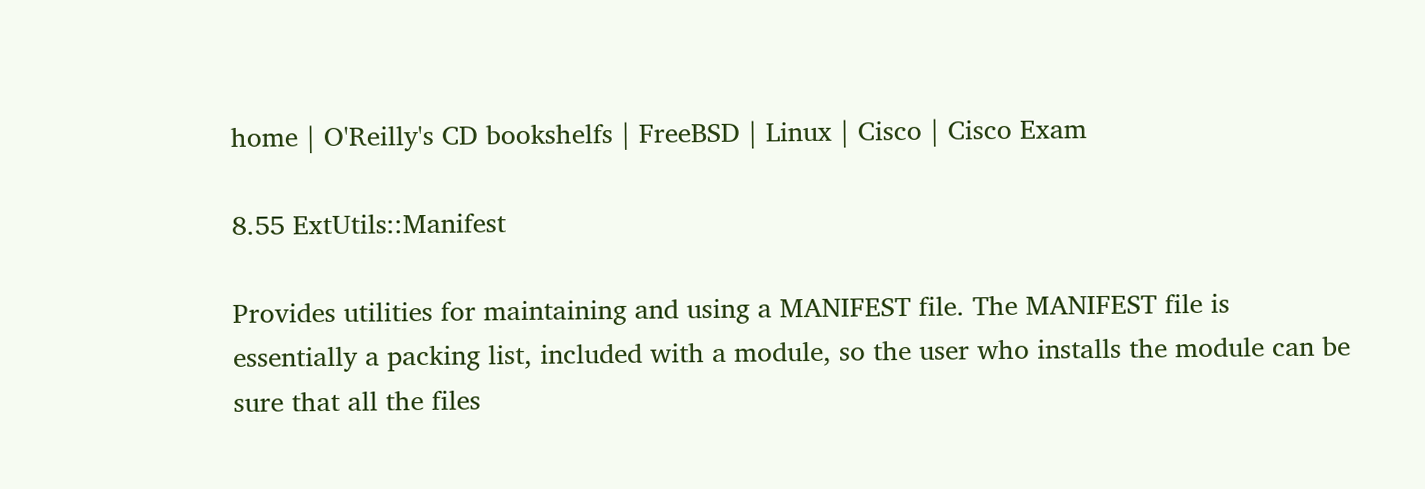home | O'Reilly's CD bookshelfs | FreeBSD | Linux | Cisco | Cisco Exam

8.55 ExtUtils::Manifest

Provides utilities for maintaining and using a MANIFEST file. The MANIFEST file is essentially a packing list, included with a module, so the user who installs the module can be sure that all the files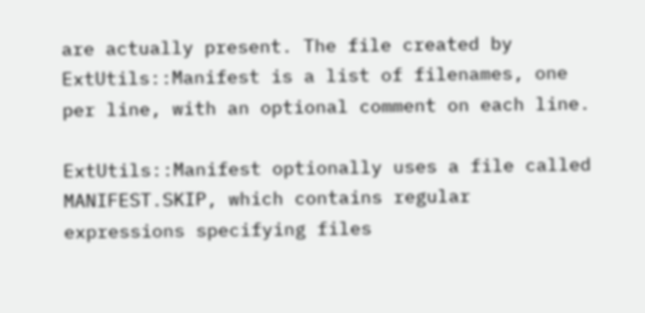are actually present. The file created by ExtUtils::Manifest is a list of filenames, one per line, with an optional comment on each line.

ExtUtils::Manifest optionally uses a file called MANIFEST.SKIP, which contains regular expressions specifying files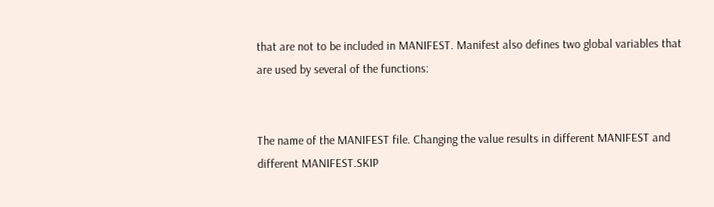that are not to be included in MANIFEST. Manifest also defines two global variables that are used by several of the functions:


The name of the MANIFEST file. Changing the value results in different MANIFEST and different MANIFEST.SKIP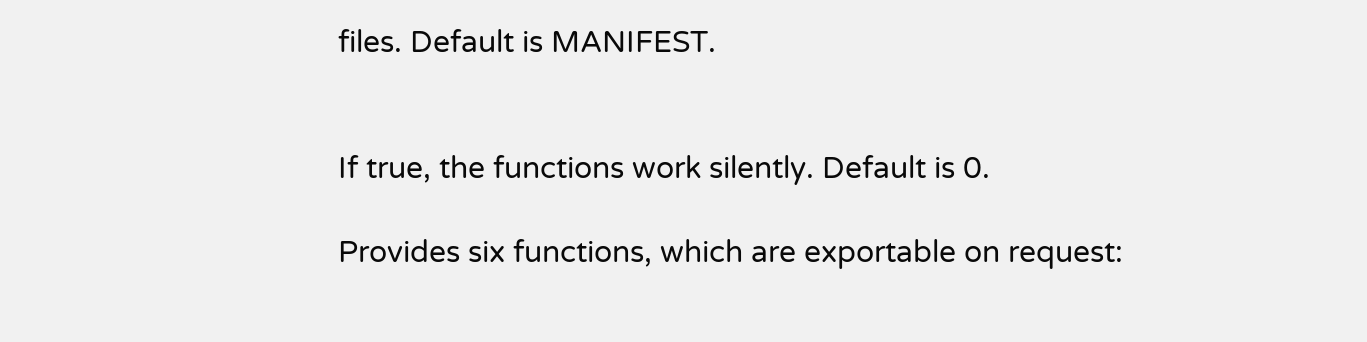files. Default is MANIFEST.


If true, the functions work silently. Default is 0.

Provides six functions, which are exportable on request: